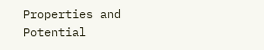Properties and Potential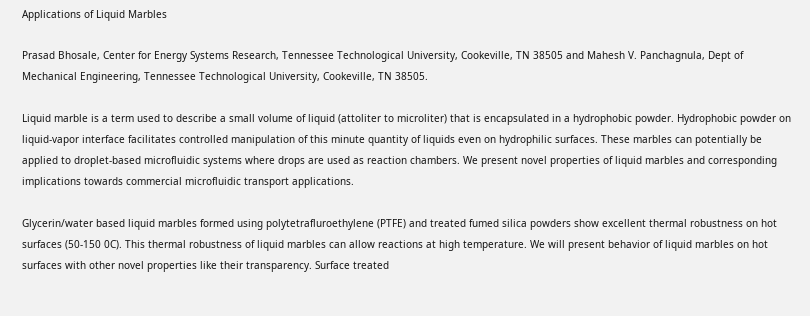Applications of Liquid Marbles

Prasad Bhosale, Center for Energy Systems Research, Tennessee Technological University, Cookeville, TN 38505 and Mahesh V. Panchagnula, Dept of Mechanical Engineering, Tennessee Technological University, Cookeville, TN 38505.

Liquid marble is a term used to describe a small volume of liquid (attoliter to microliter) that is encapsulated in a hydrophobic powder. Hydrophobic powder on liquid-vapor interface facilitates controlled manipulation of this minute quantity of liquids even on hydrophilic surfaces. These marbles can potentially be applied to droplet-based microfluidic systems where drops are used as reaction chambers. We present novel properties of liquid marbles and corresponding implications towards commercial microfluidic transport applications.

Glycerin/water based liquid marbles formed using polytetrafluroethylene (PTFE) and treated fumed silica powders show excellent thermal robustness on hot surfaces (50-150 0C). This thermal robustness of liquid marbles can allow reactions at high temperature. We will present behavior of liquid marbles on hot surfaces with other novel properties like their transparency. Surface treated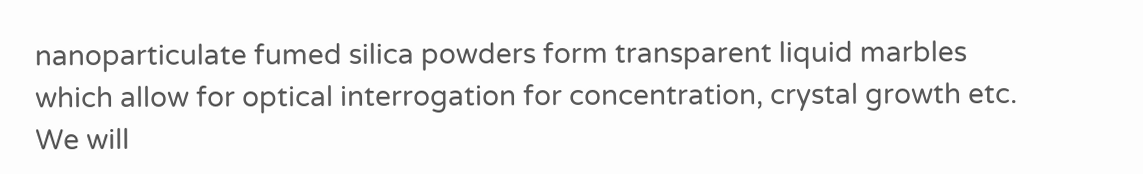nanoparticulate fumed silica powders form transparent liquid marbles which allow for optical interrogation for concentration, crystal growth etc. We will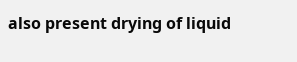also present drying of liquid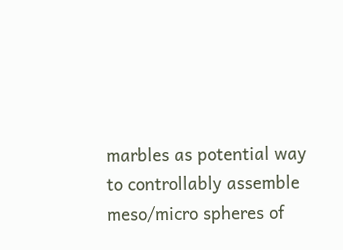marbles as potential way to controllably assemble meso/micro spheres of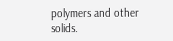polymers and other solids.